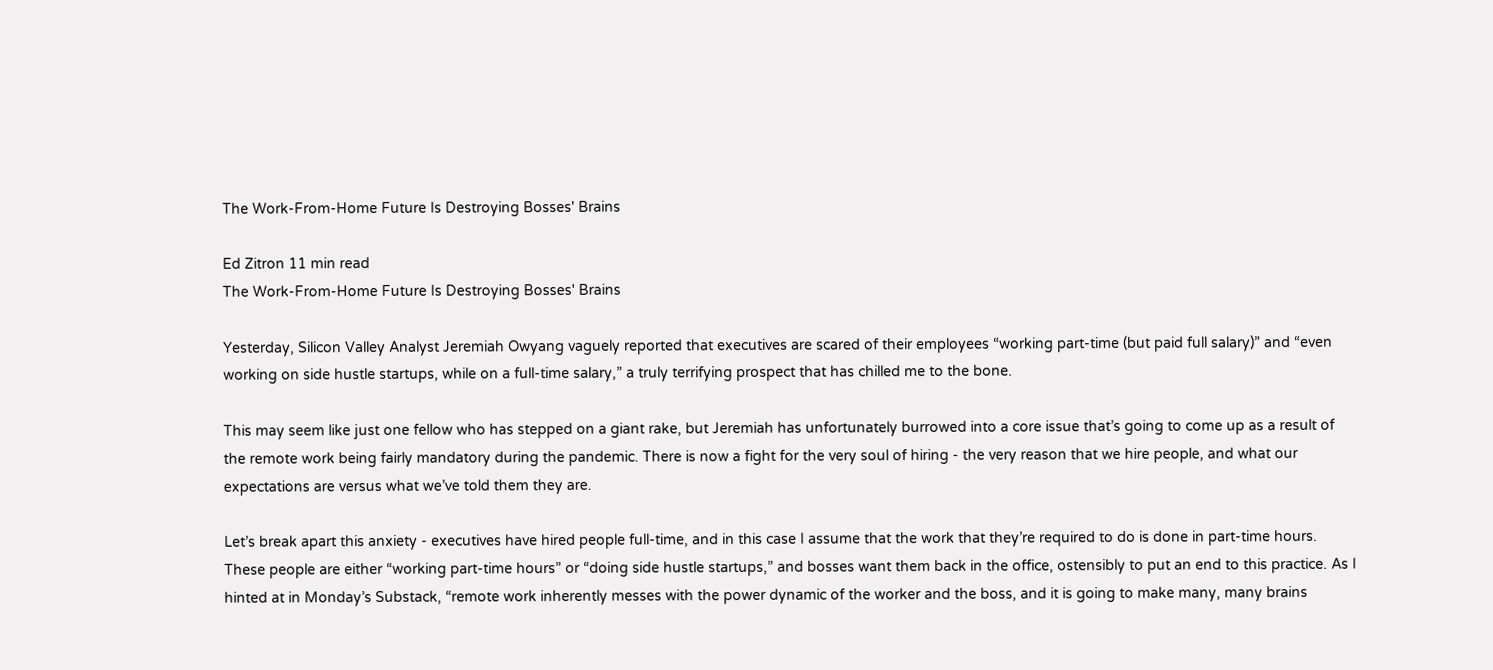The Work-From-Home Future Is Destroying Bosses' Brains

Ed Zitron 11 min read
The Work-From-Home Future Is Destroying Bosses' Brains

Yesterday, Silicon Valley Analyst Jeremiah Owyang vaguely reported that executives are scared of their employees “working part-time (but paid full salary)” and “even working on side hustle startups, while on a full-time salary,” a truly terrifying prospect that has chilled me to the bone.

This may seem like just one fellow who has stepped on a giant rake, but Jeremiah has unfortunately burrowed into a core issue that’s going to come up as a result of the remote work being fairly mandatory during the pandemic. There is now a fight for the very soul of hiring - the very reason that we hire people, and what our expectations are versus what we’ve told them they are.

Let’s break apart this anxiety - executives have hired people full-time, and in this case I assume that the work that they’re required to do is done in part-time hours. These people are either “working part-time hours” or “doing side hustle startups,” and bosses want them back in the office, ostensibly to put an end to this practice. As I hinted at in Monday’s Substack, “remote work inherently messes with the power dynamic of the worker and the boss, and it is going to make many, many brains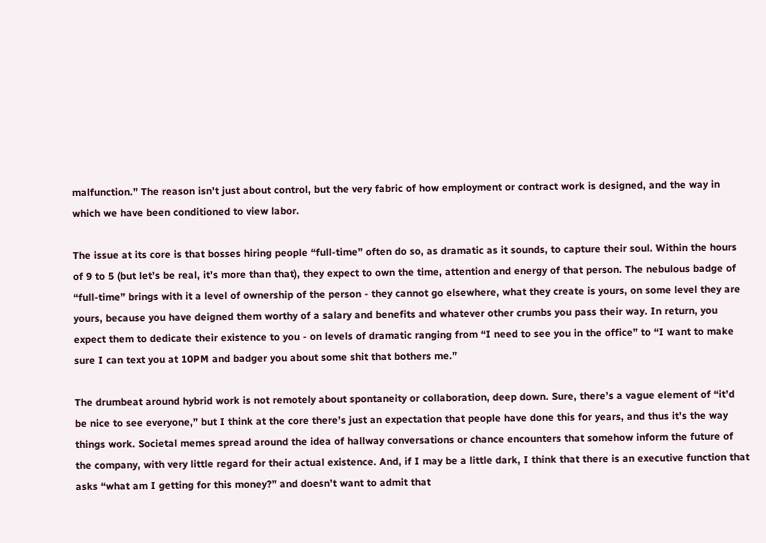malfunction.” The reason isn’t just about control, but the very fabric of how employment or contract work is designed, and the way in which we have been conditioned to view labor.

The issue at its core is that bosses hiring people “full-time” often do so, as dramatic as it sounds, to capture their soul. Within the hours of 9 to 5 (but let’s be real, it’s more than that), they expect to own the time, attention and energy of that person. The nebulous badge of “full-time” brings with it a level of ownership of the person - they cannot go elsewhere, what they create is yours, on some level they are yours, because you have deigned them worthy of a salary and benefits and whatever other crumbs you pass their way. In return, you expect them to dedicate their existence to you - on levels of dramatic ranging from “I need to see you in the office” to “I want to make sure I can text you at 10PM and badger you about some shit that bothers me.”

The drumbeat around hybrid work is not remotely about spontaneity or collaboration, deep down. Sure, there’s a vague element of “it’d be nice to see everyone,” but I think at the core there’s just an expectation that people have done this for years, and thus it’s the way things work. Societal memes spread around the idea of hallway conversations or chance encounters that somehow inform the future of the company, with very little regard for their actual existence. And, if I may be a little dark, I think that there is an executive function that asks “what am I getting for this money?” and doesn’t want to admit that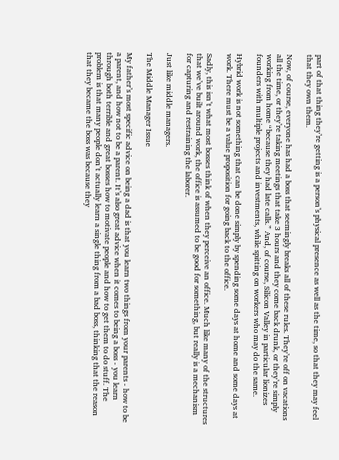part of that thing they’re getting is a person’s physical presence as well as the time, so that they may feel that they own them.

Now, of course, everyone has had a boss that seemingly breaks all of these rules. They’re off on vacations all the time, or they’re taking meetings that take 3 hours and they come back drunk, or they’re simply working from home “because they had late calls.” And, of course, Silicon Valley in particular lionizes founders with multiple projects and investments, while spitting on workers who may do the same.

Hybrid work is not something that can be done simply by spending some days at home and some days at work. There must be a value proposition for going back to the office.

Sadly, this isn’t what most bosses think of when they perceive an office. Much like many of the structures that we’ve built around work, the office is assumed to be good for something, but really is a mechanism for capturing and restraining the laborer.

Just like middle managers.

The Middle Manager Issue

My father’s most specific advice on being a dad is that you learn two things from your parents - how to be a parent, and how not to be a parent. It’s also great advice when it comes to being a boss - you learn through both terrible and great bosses how to motivate people and how to get them to do stuff. The problem is that many people don’t actually learn a single thing from a bad boss, thinking that the reason that they became the boss was because they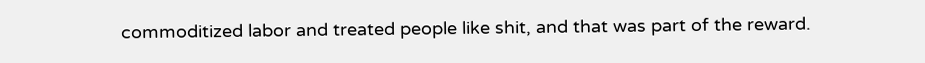commoditized labor and treated people like shit, and that was part of the reward.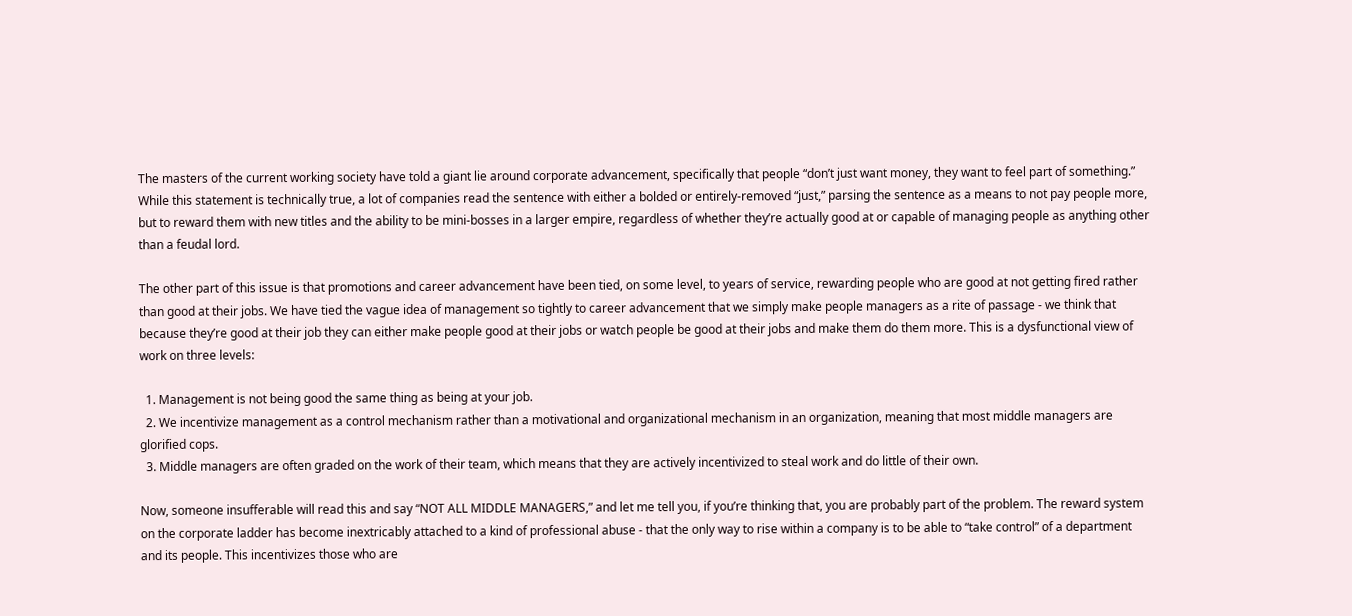The masters of the current working society have told a giant lie around corporate advancement, specifically that people “don’t just want money, they want to feel part of something.” While this statement is technically true, a lot of companies read the sentence with either a bolded or entirely-removed “just,” parsing the sentence as a means to not pay people more, but to reward them with new titles and the ability to be mini-bosses in a larger empire, regardless of whether they’re actually good at or capable of managing people as anything other than a feudal lord.

The other part of this issue is that promotions and career advancement have been tied, on some level, to years of service, rewarding people who are good at not getting fired rather than good at their jobs. We have tied the vague idea of management so tightly to career advancement that we simply make people managers as a rite of passage - we think that because they’re good at their job they can either make people good at their jobs or watch people be good at their jobs and make them do them more. This is a dysfunctional view of work on three levels:

  1. Management is not being good the same thing as being at your job.
  2. We incentivize management as a control mechanism rather than a motivational and organizational mechanism in an organization, meaning that most middle managers are glorified cops.
  3. Middle managers are often graded on the work of their team, which means that they are actively incentivized to steal work and do little of their own.

Now, someone insufferable will read this and say “NOT ALL MIDDLE MANAGERS,” and let me tell you, if you’re thinking that, you are probably part of the problem. The reward system on the corporate ladder has become inextricably attached to a kind of professional abuse - that the only way to rise within a company is to be able to “take control” of a department and its people. This incentivizes those who are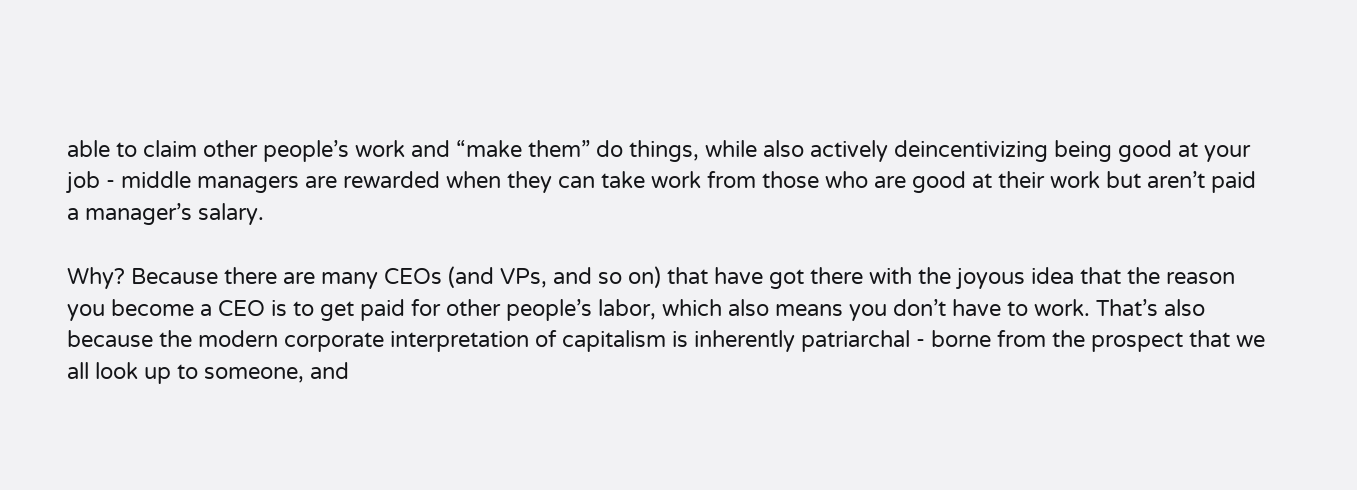able to claim other people’s work and “make them” do things, while also actively deincentivizing being good at your job - middle managers are rewarded when they can take work from those who are good at their work but aren’t paid a manager’s salary.

Why? Because there are many CEOs (and VPs, and so on) that have got there with the joyous idea that the reason you become a CEO is to get paid for other people’s labor, which also means you don’t have to work. That’s also because the modern corporate interpretation of capitalism is inherently patriarchal - borne from the prospect that we all look up to someone, and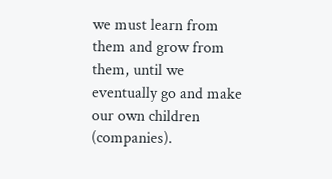we must learn from them and grow from them, until we eventually go and make our own children (companies).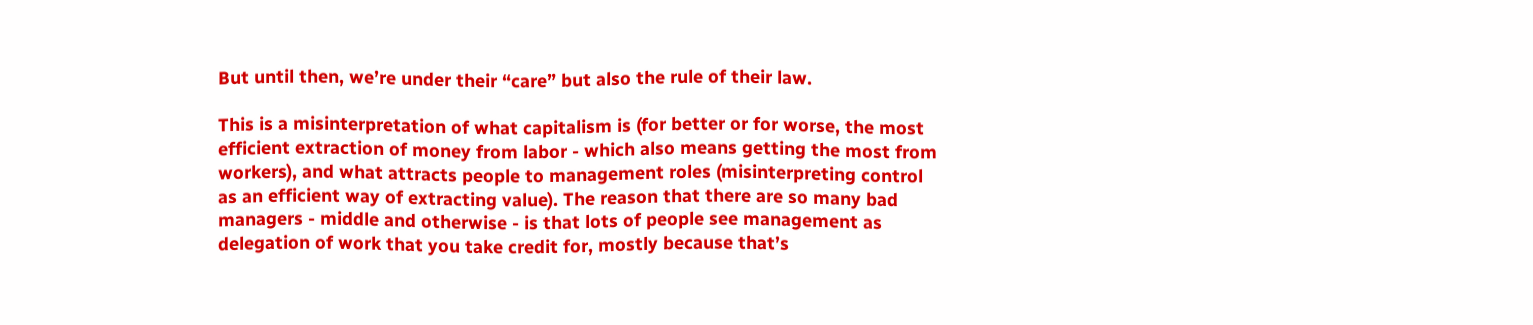But until then, we’re under their “care” but also the rule of their law.

This is a misinterpretation of what capitalism is (for better or for worse, the most efficient extraction of money from labor - which also means getting the most from workers), and what attracts people to management roles (misinterpreting control as an efficient way of extracting value). The reason that there are so many bad managers - middle and otherwise - is that lots of people see management as delegation of work that you take credit for, mostly because that’s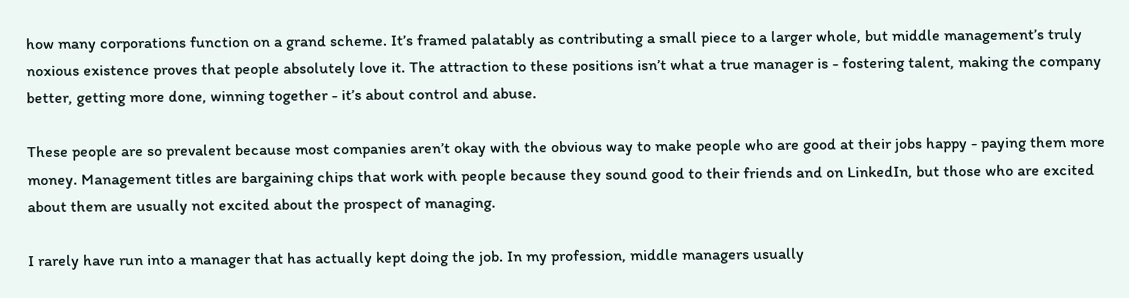how many corporations function on a grand scheme. It’s framed palatably as contributing a small piece to a larger whole, but middle management’s truly noxious existence proves that people absolutely love it. The attraction to these positions isn’t what a true manager is - fostering talent, making the company better, getting more done, winning together - it’s about control and abuse.

These people are so prevalent because most companies aren’t okay with the obvious way to make people who are good at their jobs happy - paying them more money. Management titles are bargaining chips that work with people because they sound good to their friends and on LinkedIn, but those who are excited about them are usually not excited about the prospect of managing.

I rarely have run into a manager that has actually kept doing the job. In my profession, middle managers usually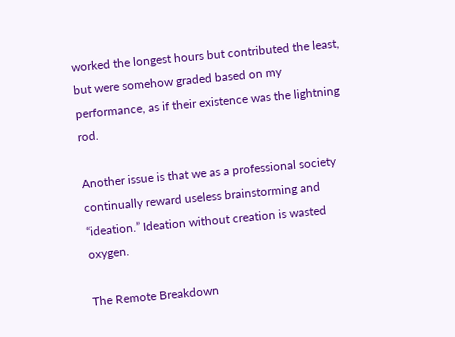worked the longest hours but contributed the least, but were somehow graded based on my performance, as if their existence was the lightning rod.

Another issue is that we as a professional society continually reward useless brainstorming and “ideation.” Ideation without creation is wasted oxygen.

The Remote Breakdown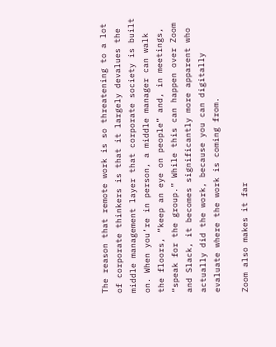The reason that remote work is so threatening to a lot of corporate thinkers is that it largely devalues the middle management layer that corporate society is built on. When you’re in person, a middle manager can walk the floors, “keep an eye on people” and, in meetings, “speak for the group.” While this can happen over Zoom and Slack, it becomes significantly more apparent who actually did the work, because you can digitally evaluate where the work is coming from.

Zoom also makes it far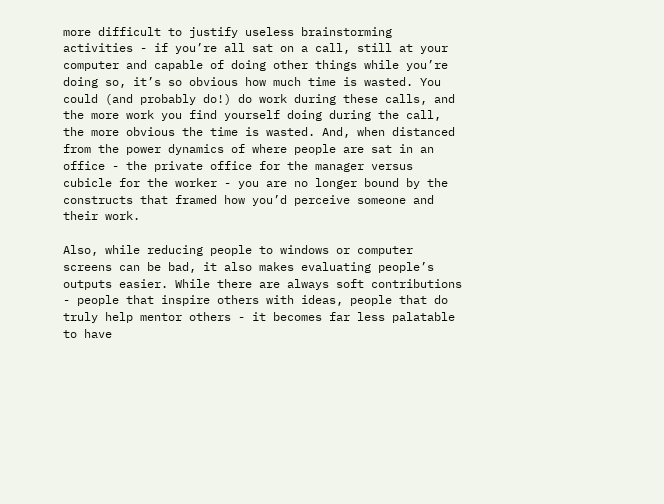more difficult to justify useless brainstorming activities - if you’re all sat on a call, still at your computer and capable of doing other things while you’re doing so, it’s so obvious how much time is wasted. You could (and probably do!) do work during these calls, and the more work you find yourself doing during the call, the more obvious the time is wasted. And, when distanced from the power dynamics of where people are sat in an office - the private office for the manager versus cubicle for the worker - you are no longer bound by the constructs that framed how you’d perceive someone and their work.

Also, while reducing people to windows or computer screens can be bad, it also makes evaluating people’s outputs easier. While there are always soft contributions - people that inspire others with ideas, people that do truly help mentor others - it becomes far less palatable to have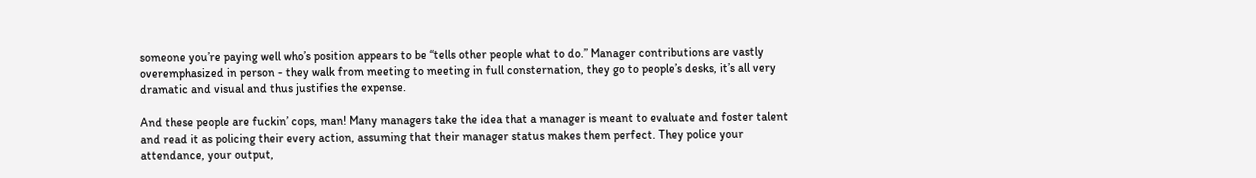someone you’re paying well who’s position appears to be “tells other people what to do.” Manager contributions are vastly overemphasized in person - they walk from meeting to meeting in full consternation, they go to people’s desks, it’s all very dramatic and visual and thus justifies the expense.

And these people are fuckin’ cops, man! Many managers take the idea that a manager is meant to evaluate and foster talent and read it as policing their every action, assuming that their manager status makes them perfect. They police your attendance, your output,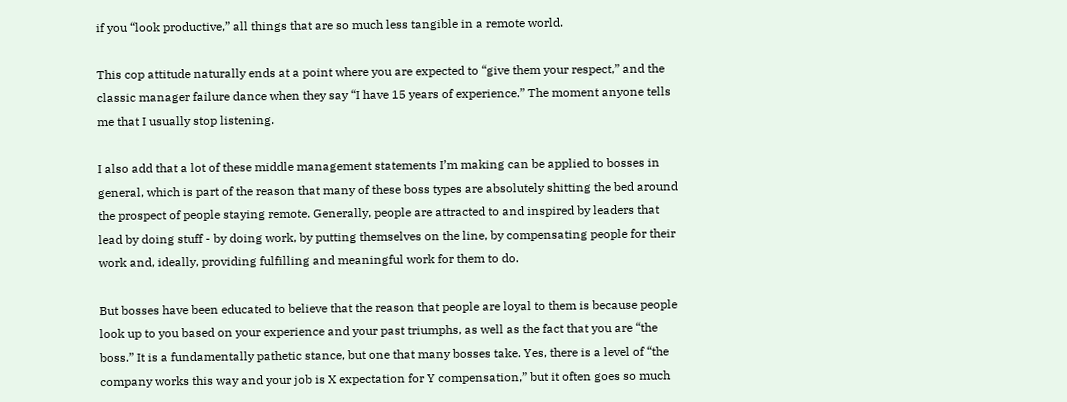if you “look productive,” all things that are so much less tangible in a remote world.

This cop attitude naturally ends at a point where you are expected to “give them your respect,” and the classic manager failure dance when they say “I have 15 years of experience.” The moment anyone tells me that I usually stop listening.

I also add that a lot of these middle management statements I’m making can be applied to bosses in general, which is part of the reason that many of these boss types are absolutely shitting the bed around the prospect of people staying remote. Generally, people are attracted to and inspired by leaders that lead by doing stuff - by doing work, by putting themselves on the line, by compensating people for their work and, ideally, providing fulfilling and meaningful work for them to do.

But bosses have been educated to believe that the reason that people are loyal to them is because people look up to you based on your experience and your past triumphs, as well as the fact that you are “the boss.” It is a fundamentally pathetic stance, but one that many bosses take. Yes, there is a level of “the company works this way and your job is X expectation for Y compensation,” but it often goes so much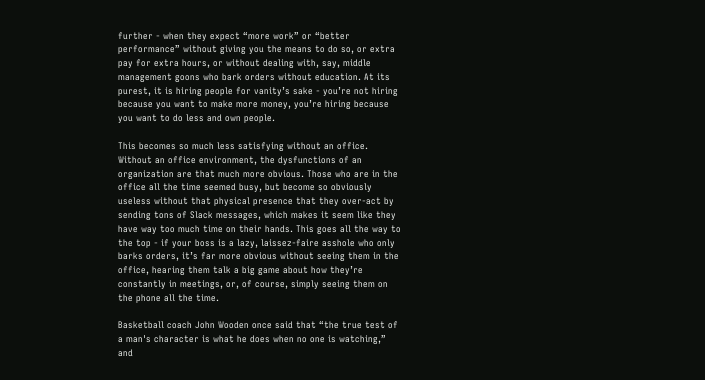further - when they expect “more work” or “better performance” without giving you the means to do so, or extra pay for extra hours, or without dealing with, say, middle management goons who bark orders without education. At its purest, it is hiring people for vanity’s sake - you’re not hiring because you want to make more money, you’re hiring because you want to do less and own people.

This becomes so much less satisfying without an office. Without an office environment, the dysfunctions of an organization are that much more obvious. Those who are in the office all the time seemed busy, but become so obviously useless without that physical presence that they over-act by sending tons of Slack messages, which makes it seem like they have way too much time on their hands. This goes all the way to the top - if your boss is a lazy, laissez-faire asshole who only barks orders, it’s far more obvious without seeing them in the office, hearing them talk a big game about how they’re constantly in meetings, or, of course, simply seeing them on the phone all the time.

Basketball coach John Wooden once said that “the true test of a man's character is what he does when no one is watching,” and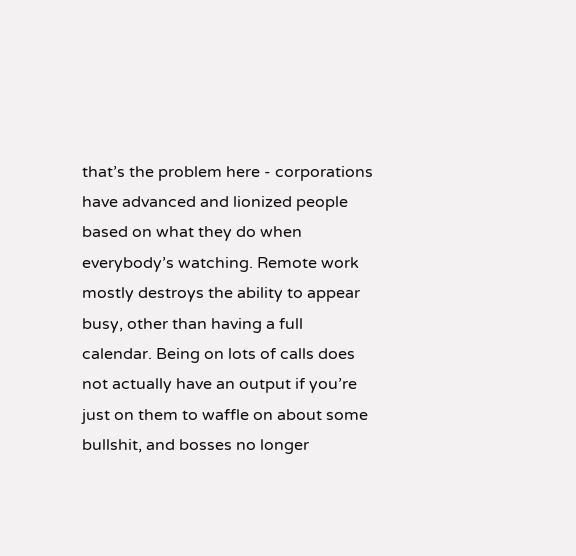that’s the problem here - corporations have advanced and lionized people based on what they do when everybody’s watching. Remote work mostly destroys the ability to appear busy, other than having a full calendar. Being on lots of calls does not actually have an output if you’re just on them to waffle on about some bullshit, and bosses no longer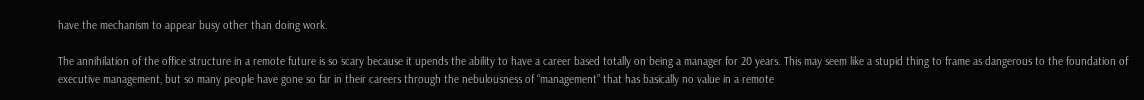have the mechanism to appear busy other than doing work.

The annihilation of the office structure in a remote future is so scary because it upends the ability to have a career based totally on being a manager for 20 years. This may seem like a stupid thing to frame as dangerous to the foundation of executive management, but so many people have gone so far in their careers through the nebulousness of “management” that has basically no value in a remote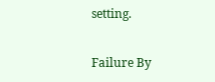setting.

Failure By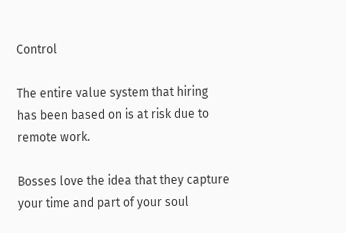Control

The entire value system that hiring has been based on is at risk due to remote work.

Bosses love the idea that they capture your time and part of your soul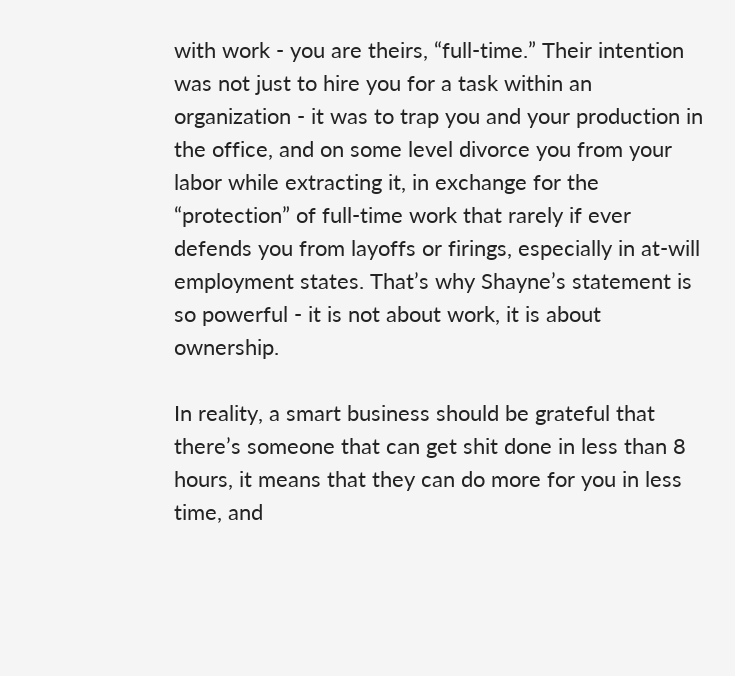with work - you are theirs, “full-time.” Their intention was not just to hire you for a task within an organization - it was to trap you and your production in the office, and on some level divorce you from your labor while extracting it, in exchange for the “protection” of full-time work that rarely if ever defends you from layoffs or firings, especially in at-will employment states. That’s why Shayne’s statement is so powerful - it is not about work, it is about ownership.

In reality, a smart business should be grateful that there’s someone that can get shit done in less than 8 hours, it means that they can do more for you in less time, and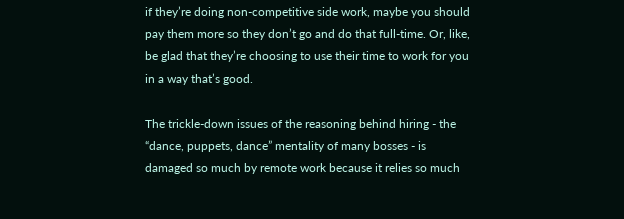if they’re doing non-competitive side work, maybe you should pay them more so they don’t go and do that full-time. Or, like, be glad that they’re choosing to use their time to work for you in a way that’s good.

The trickle-down issues of the reasoning behind hiring - the “dance, puppets, dance” mentality of many bosses - is damaged so much by remote work because it relies so much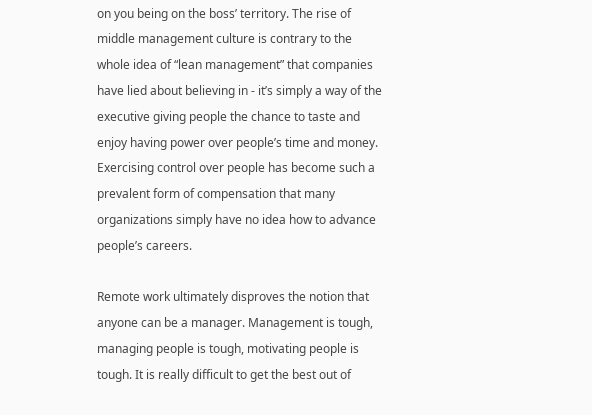on you being on the boss’ territory. The rise of middle management culture is contrary to the whole idea of “lean management” that companies have lied about believing in - it’s simply a way of the executive giving people the chance to taste and enjoy having power over people’s time and money. Exercising control over people has become such a prevalent form of compensation that many organizations simply have no idea how to advance people’s careers.

Remote work ultimately disproves the notion that anyone can be a manager. Management is tough, managing people is tough, motivating people is tough. It is really difficult to get the best out of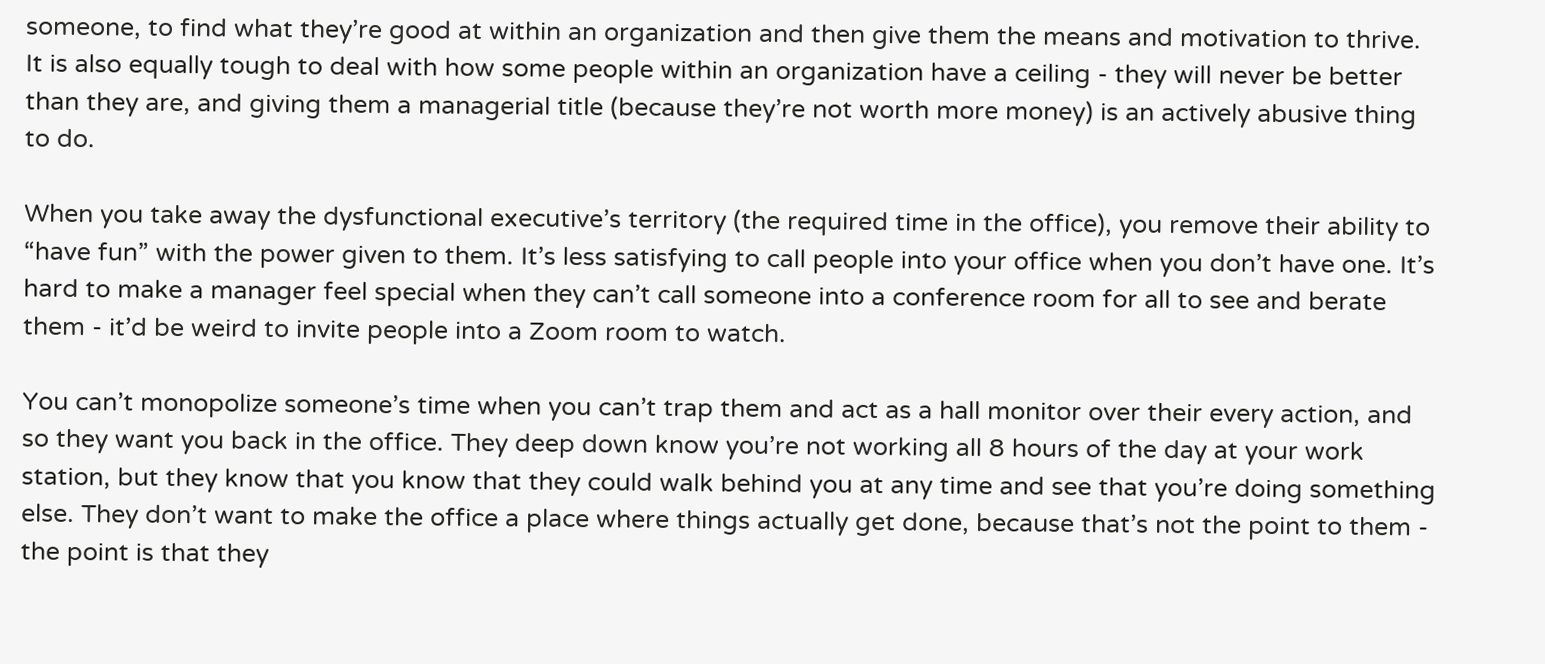someone, to find what they’re good at within an organization and then give them the means and motivation to thrive. It is also equally tough to deal with how some people within an organization have a ceiling - they will never be better than they are, and giving them a managerial title (because they’re not worth more money) is an actively abusive thing to do.

When you take away the dysfunctional executive’s territory (the required time in the office), you remove their ability to “have fun” with the power given to them. It’s less satisfying to call people into your office when you don’t have one. It’s hard to make a manager feel special when they can’t call someone into a conference room for all to see and berate them - it’d be weird to invite people into a Zoom room to watch.

You can’t monopolize someone’s time when you can’t trap them and act as a hall monitor over their every action, and so they want you back in the office. They deep down know you’re not working all 8 hours of the day at your work station, but they know that you know that they could walk behind you at any time and see that you’re doing something else. They don’t want to make the office a place where things actually get done, because that’s not the point to them - the point is that they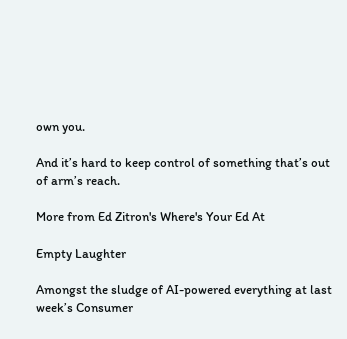own you.

And it’s hard to keep control of something that’s out of arm’s reach.

More from Ed Zitron's Where's Your Ed At

Empty Laughter

Amongst the sludge of AI-powered everything at last week’s Consumer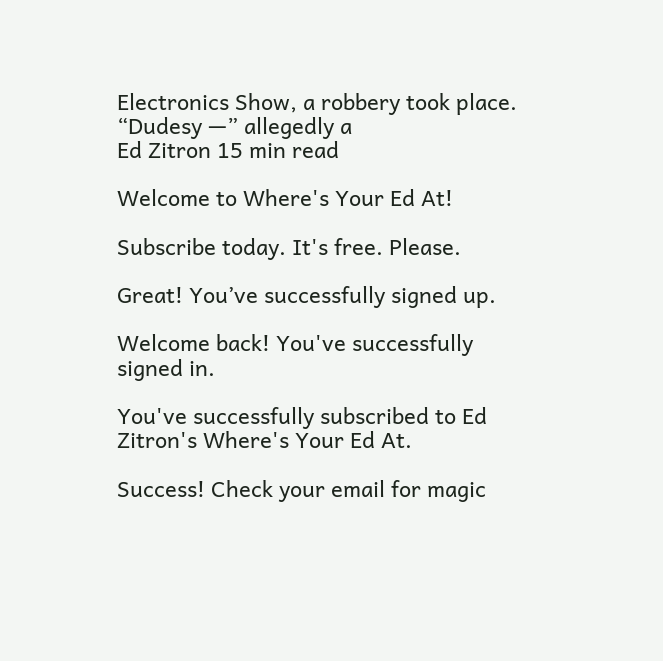Electronics Show, a robbery took place. “Dudesy —” allegedly a
Ed Zitron 15 min read

Welcome to Where's Your Ed At!

Subscribe today. It's free. Please.

Great! You’ve successfully signed up.

Welcome back! You've successfully signed in.

You've successfully subscribed to Ed Zitron's Where's Your Ed At.

Success! Check your email for magic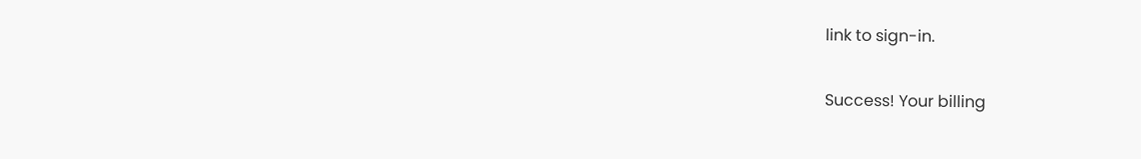link to sign-in.

Success! Your billing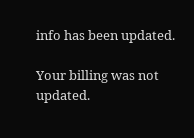info has been updated.

Your billing was not updated.